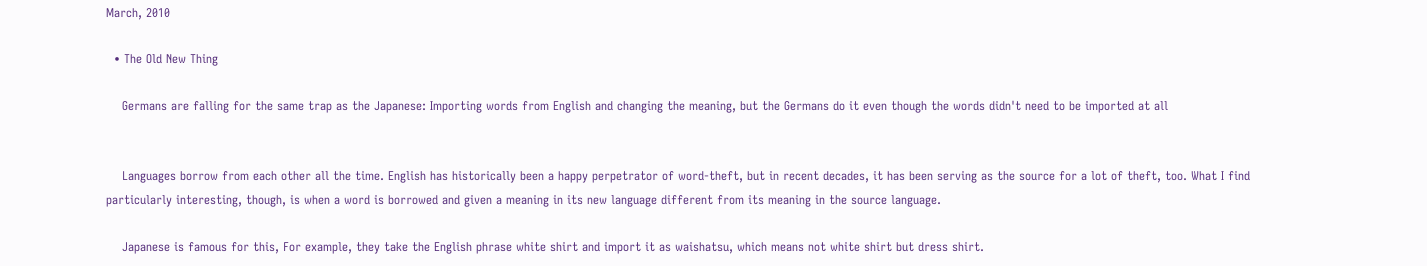March, 2010

  • The Old New Thing

    Germans are falling for the same trap as the Japanese: Importing words from English and changing the meaning, but the Germans do it even though the words didn't need to be imported at all


    Languages borrow from each other all the time. English has historically been a happy perpetrator of word-theft, but in recent decades, it has been serving as the source for a lot of theft, too. What I find particularly interesting, though, is when a word is borrowed and given a meaning in its new language different from its meaning in the source language.

    Japanese is famous for this, For example, they take the English phrase white shirt and import it as waishatsu, which means not white shirt but dress shirt.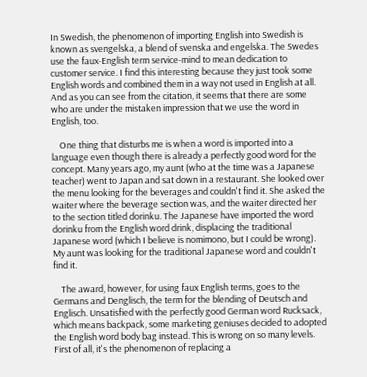In Swedish, the phenomenon of importing English into Swedish is known as svengelska, a blend of svenska and engelska. The Swedes use the faux-English term service-mind to mean dedication to customer service. I find this interesting because they just took some English words and combined them in a way not used in English at all. And as you can see from the citation, it seems that there are some who are under the mistaken impression that we use the word in English, too.

    One thing that disturbs me is when a word is imported into a language even though there is already a perfectly good word for the concept. Many years ago, my aunt (who at the time was a Japanese teacher) went to Japan and sat down in a restaurant. She looked over the menu looking for the beverages and couldn't find it. She asked the waiter where the beverage section was, and the waiter directed her to the section titled dorinku. The Japanese have imported the word dorinku from the English word drink, displacing the traditional Japanese word (which I believe is nomimono, but I could be wrong). My aunt was looking for the traditional Japanese word and couldn't find it.

    The award, however, for using faux English terms, goes to the Germans and Denglisch, the term for the blending of Deutsch and Englisch. Unsatisfied with the perfectly good German word Rucksack, which means backpack, some marketing geniuses decided to adopted the English word body bag instead. This is wrong on so many levels. First of all, it's the phenomenon of replacing a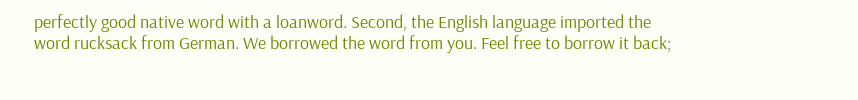perfectly good native word with a loanword. Second, the English language imported the word rucksack from German. We borrowed the word from you. Feel free to borrow it back;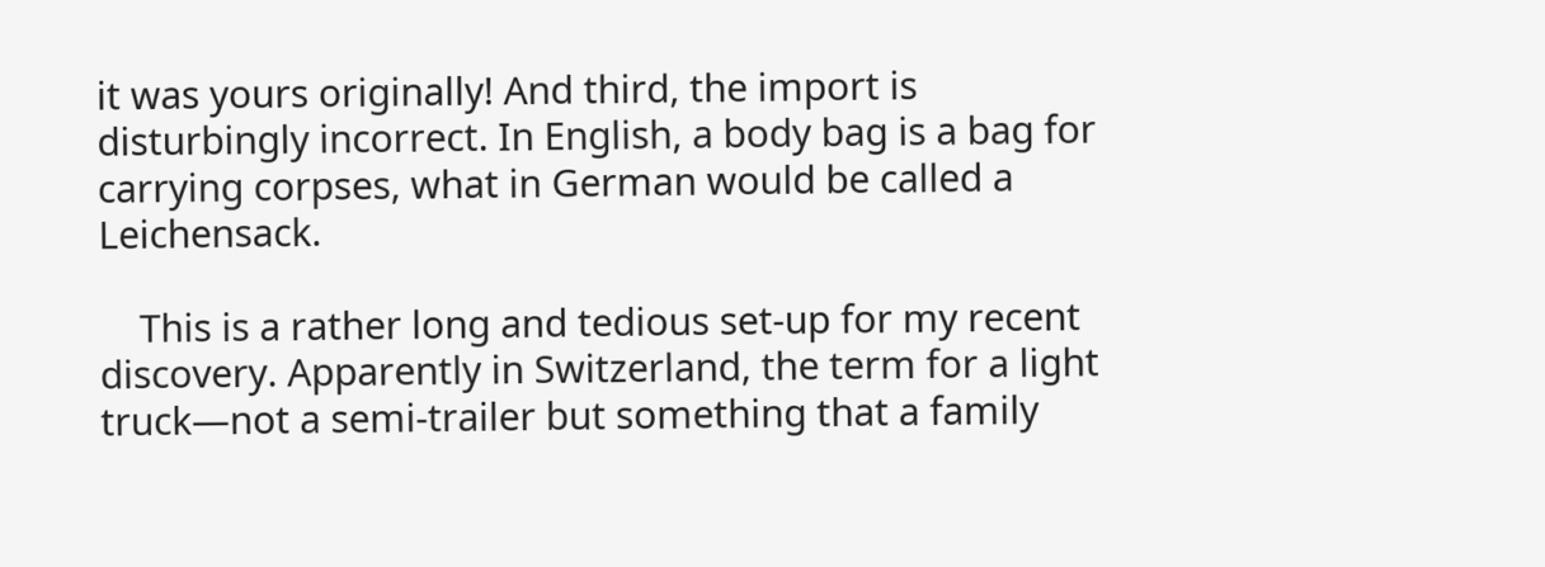it was yours originally! And third, the import is disturbingly incorrect. In English, a body bag is a bag for carrying corpses, what in German would be called a Leichensack.

    This is a rather long and tedious set-up for my recent discovery. Apparently in Switzerland, the term for a light truck—not a semi-trailer but something that a family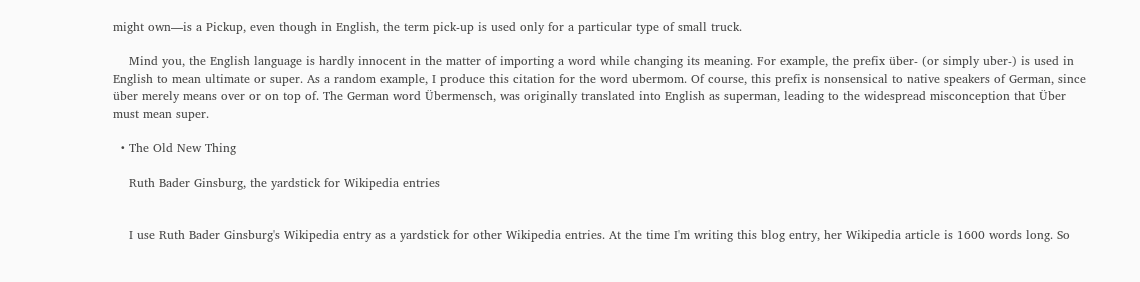might own—is a Pickup, even though in English, the term pick-up is used only for a particular type of small truck.

    Mind you, the English language is hardly innocent in the matter of importing a word while changing its meaning. For example, the prefix über- (or simply uber-) is used in English to mean ultimate or super. As a random example, I produce this citation for the word ubermom. Of course, this prefix is nonsensical to native speakers of German, since über merely means over or on top of. The German word Übermensch, was originally translated into English as superman, leading to the widespread misconception that Über must mean super.

  • The Old New Thing

    Ruth Bader Ginsburg, the yardstick for Wikipedia entries


    I use Ruth Bader Ginsburg's Wikipedia entry as a yardstick for other Wikipedia entries. At the time I'm writing this blog entry, her Wikipedia article is 1600 words long. So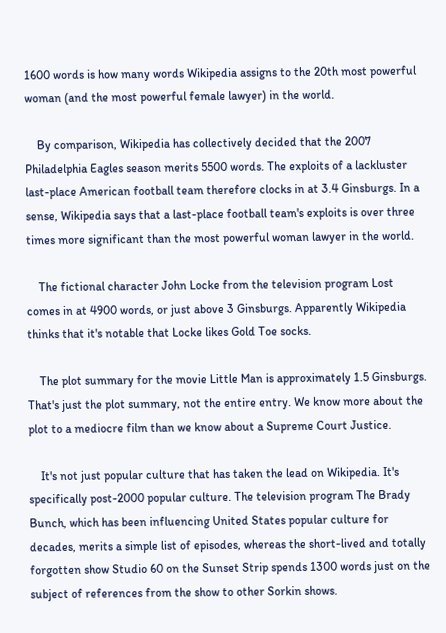1600 words is how many words Wikipedia assigns to the 20th most powerful woman (and the most powerful female lawyer) in the world.

    By comparison, Wikipedia has collectively decided that the 2007 Philadelphia Eagles season merits 5500 words. The exploits of a lackluster last-place American football team therefore clocks in at 3.4 Ginsburgs. In a sense, Wikipedia says that a last-place football team's exploits is over three times more significant than the most powerful woman lawyer in the world.

    The fictional character John Locke from the television program Lost comes in at 4900 words, or just above 3 Ginsburgs. Apparently Wikipedia thinks that it's notable that Locke likes Gold Toe socks.

    The plot summary for the movie Little Man is approximately 1.5 Ginsburgs. That's just the plot summary, not the entire entry. We know more about the plot to a mediocre film than we know about a Supreme Court Justice.

    It's not just popular culture that has taken the lead on Wikipedia. It's specifically post-2000 popular culture. The television program The Brady Bunch, which has been influencing United States popular culture for decades, merits a simple list of episodes, whereas the short-lived and totally forgotten show Studio 60 on the Sunset Strip spends 1300 words just on the subject of references from the show to other Sorkin shows.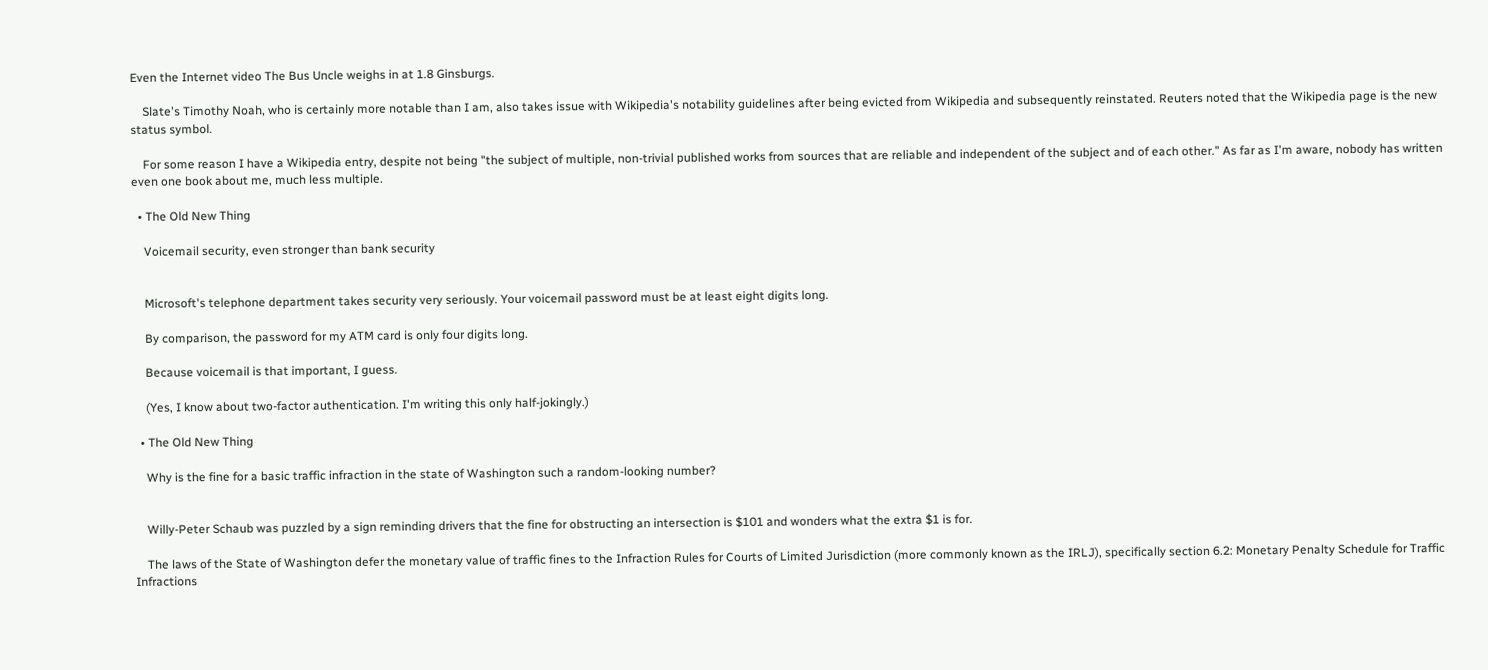Even the Internet video The Bus Uncle weighs in at 1.8 Ginsburgs.

    Slate's Timothy Noah, who is certainly more notable than I am, also takes issue with Wikipedia's notability guidelines after being evicted from Wikipedia and subsequently reinstated. Reuters noted that the Wikipedia page is the new status symbol.

    For some reason I have a Wikipedia entry, despite not being "the subject of multiple, non-trivial published works from sources that are reliable and independent of the subject and of each other." As far as I'm aware, nobody has written even one book about me, much less multiple.

  • The Old New Thing

    Voicemail security, even stronger than bank security


    Microsoft's telephone department takes security very seriously. Your voicemail password must be at least eight digits long.

    By comparison, the password for my ATM card is only four digits long.

    Because voicemail is that important, I guess.

    (Yes, I know about two-factor authentication. I'm writing this only half-jokingly.)

  • The Old New Thing

    Why is the fine for a basic traffic infraction in the state of Washington such a random-looking number?


    Willy-Peter Schaub was puzzled by a sign reminding drivers that the fine for obstructing an intersection is $101 and wonders what the extra $1 is for.

    The laws of the State of Washington defer the monetary value of traffic fines to the Infraction Rules for Courts of Limited Jurisdiction (more commonly known as the IRLJ), specifically section 6.2: Monetary Penalty Schedule for Traffic Infractions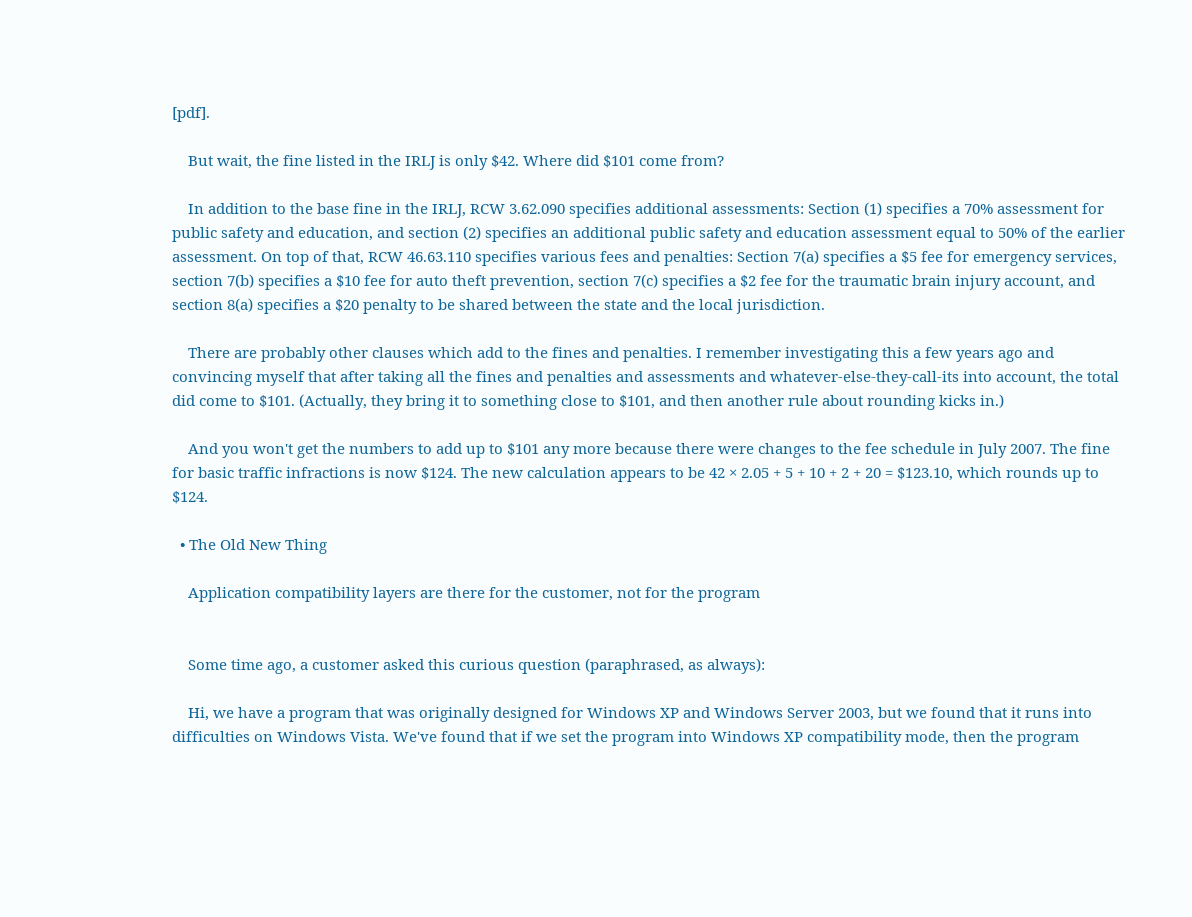[pdf].

    But wait, the fine listed in the IRLJ is only $42. Where did $101 come from?

    In addition to the base fine in the IRLJ, RCW 3.62.090 specifies additional assessments: Section (1) specifies a 70% assessment for public safety and education, and section (2) specifies an additional public safety and education assessment equal to 50% of the earlier assessment. On top of that, RCW 46.63.110 specifies various fees and penalties: Section 7(a) specifies a $5 fee for emergency services, section 7(b) specifies a $10 fee for auto theft prevention, section 7(c) specifies a $2 fee for the traumatic brain injury account, and section 8(a) specifies a $20 penalty to be shared between the state and the local jurisdiction.

    There are probably other clauses which add to the fines and penalties. I remember investigating this a few years ago and convincing myself that after taking all the fines and penalties and assessments and whatever-else-they-call-its into account, the total did come to $101. (Actually, they bring it to something close to $101, and then another rule about rounding kicks in.)

    And you won't get the numbers to add up to $101 any more because there were changes to the fee schedule in July 2007. The fine for basic traffic infractions is now $124. The new calculation appears to be 42 × 2.05 + 5 + 10 + 2 + 20 = $123.10, which rounds up to $124.

  • The Old New Thing

    Application compatibility layers are there for the customer, not for the program


    Some time ago, a customer asked this curious question (paraphrased, as always):

    Hi, we have a program that was originally designed for Windows XP and Windows Server 2003, but we found that it runs into difficulties on Windows Vista. We've found that if we set the program into Windows XP compatibility mode, then the program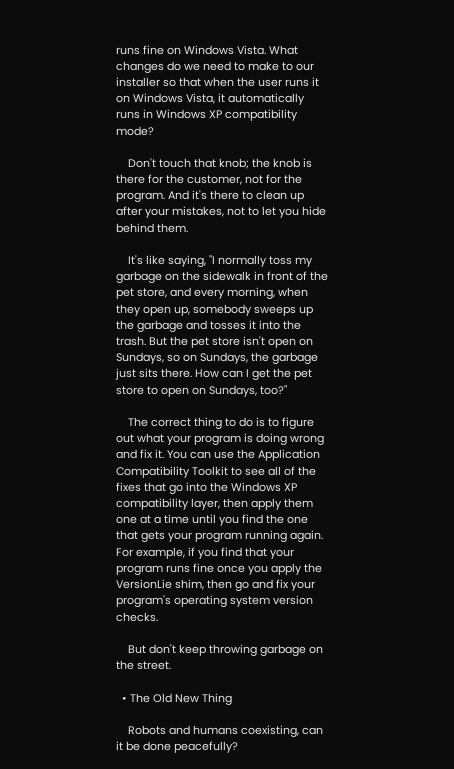runs fine on Windows Vista. What changes do we need to make to our installer so that when the user runs it on Windows Vista, it automatically runs in Windows XP compatibility mode?

    Don't touch that knob; the knob is there for the customer, not for the program. And it's there to clean up after your mistakes, not to let you hide behind them.

    It's like saying, "I normally toss my garbage on the sidewalk in front of the pet store, and every morning, when they open up, somebody sweeps up the garbage and tosses it into the trash. But the pet store isn't open on Sundays, so on Sundays, the garbage just sits there. How can I get the pet store to open on Sundays, too?"

    The correct thing to do is to figure out what your program is doing wrong and fix it. You can use the Application Compatibility Toolkit to see all of the fixes that go into the Windows XP compatibility layer, then apply them one at a time until you find the one that gets your program running again. For example, if you find that your program runs fine once you apply the VersionLie shim, then go and fix your program's operating system version checks.

    But don't keep throwing garbage on the street.

  • The Old New Thing

    Robots and humans coexisting, can it be done peacefully?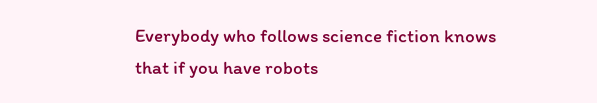Everybody who follows science fiction knows that if you have robots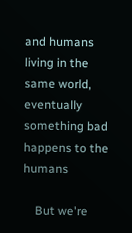and humans living in the same world, eventually something bad happens to the humans

    But we're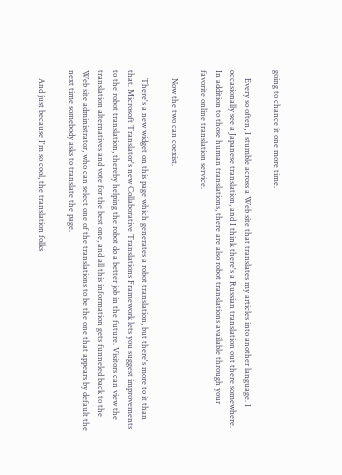going to chance it one more time.

    Every so often, I stumble across a Web site that translates my articles into another language. I occasionally see a Japanese translation, and I think there's a Russian translation out there somewhere. In addition to those human translations, there are also robot translations available through your favorite online translation service.

    Now the two can coexist.

    There's a new widget on this page which generates a robot translation, but there's more to it than that. Microsoft Translator's new Collaborative Translations Framework lets you suggest improvements to the robot translation, thereby helping the robot do a better job in the future. Visitors can view the translation alternatives and vote for the best one, and all this information gets funneled back to the Web site administrator, who can select one of the translations to be the one that appears by default the next time somebody asks to translate the page.

    And just because I'm so cool, the translation folks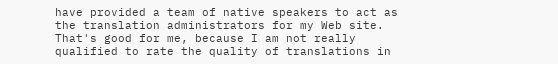have provided a team of native speakers to act as the translation administrators for my Web site. That's good for me, because I am not really qualified to rate the quality of translations in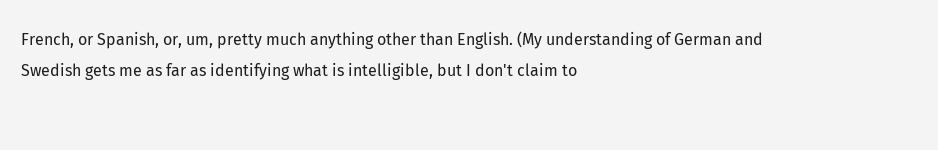French, or Spanish, or, um, pretty much anything other than English. (My understanding of German and Swedish gets me as far as identifying what is intelligible, but I don't claim to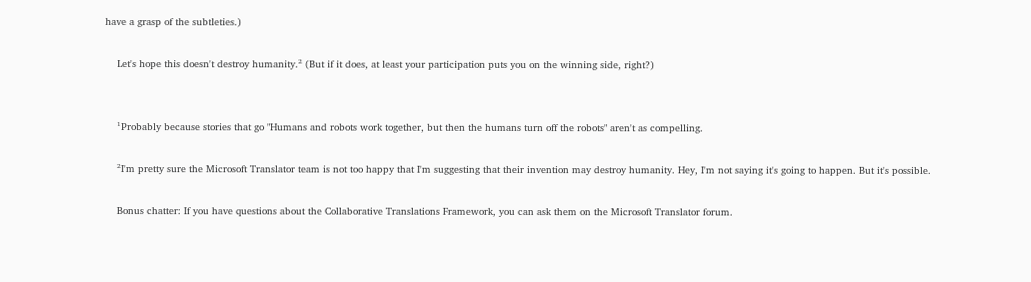have a grasp of the subtleties.)

    Let's hope this doesn't destroy humanity.² (But if it does, at least your participation puts you on the winning side, right?)


    ¹Probably because stories that go "Humans and robots work together, but then the humans turn off the robots" aren't as compelling.

    ²I'm pretty sure the Microsoft Translator team is not too happy that I'm suggesting that their invention may destroy humanity. Hey, I'm not saying it's going to happen. But it's possible.

    Bonus chatter: If you have questions about the Collaborative Translations Framework, you can ask them on the Microsoft Translator forum.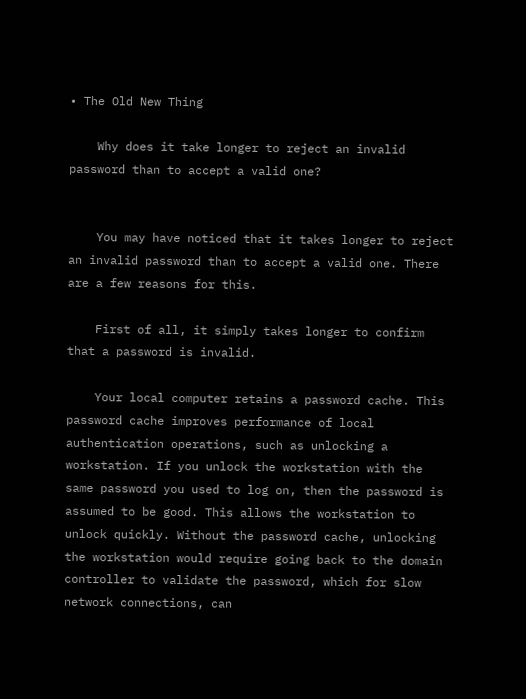• The Old New Thing

    Why does it take longer to reject an invalid password than to accept a valid one?


    You may have noticed that it takes longer to reject an invalid password than to accept a valid one. There are a few reasons for this.

    First of all, it simply takes longer to confirm that a password is invalid.

    Your local computer retains a password cache. This password cache improves performance of local authentication operations, such as unlocking a workstation. If you unlock the workstation with the same password you used to log on, then the password is assumed to be good. This allows the workstation to unlock quickly. Without the password cache, unlocking the workstation would require going back to the domain controller to validate the password, which for slow network connections, can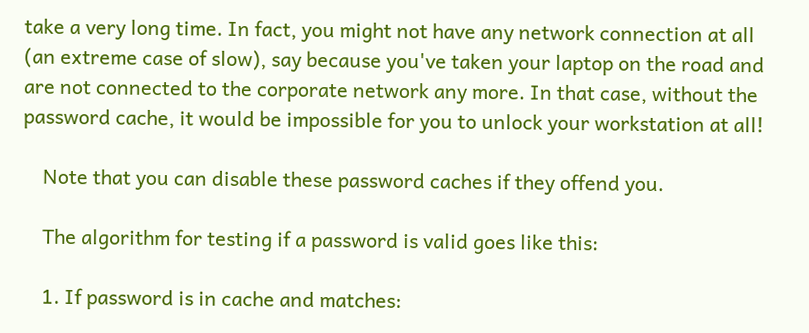take a very long time. In fact, you might not have any network connection at all (an extreme case of slow), say because you've taken your laptop on the road and are not connected to the corporate network any more. In that case, without the password cache, it would be impossible for you to unlock your workstation at all!

    Note that you can disable these password caches if they offend you.

    The algorithm for testing if a password is valid goes like this:

    1. If password is in cache and matches: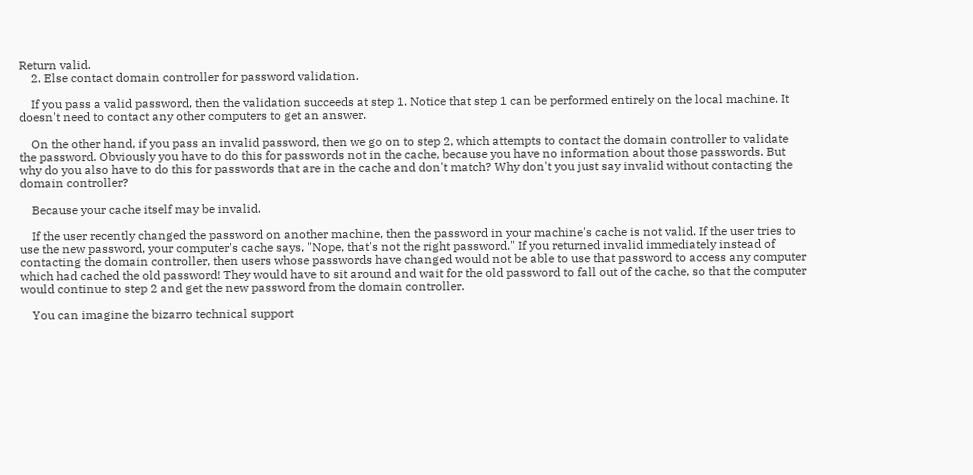Return valid.
    2. Else contact domain controller for password validation.

    If you pass a valid password, then the validation succeeds at step 1. Notice that step 1 can be performed entirely on the local machine. It doesn't need to contact any other computers to get an answer.

    On the other hand, if you pass an invalid password, then we go on to step 2, which attempts to contact the domain controller to validate the password. Obviously you have to do this for passwords not in the cache, because you have no information about those passwords. But why do you also have to do this for passwords that are in the cache and don't match? Why don't you just say invalid without contacting the domain controller?

    Because your cache itself may be invalid.

    If the user recently changed the password on another machine, then the password in your machine's cache is not valid. If the user tries to use the new password, your computer's cache says, "Nope, that's not the right password." If you returned invalid immediately instead of contacting the domain controller, then users whose passwords have changed would not be able to use that password to access any computer which had cached the old password! They would have to sit around and wait for the old password to fall out of the cache, so that the computer would continue to step 2 and get the new password from the domain controller.

    You can imagine the bizarro technical support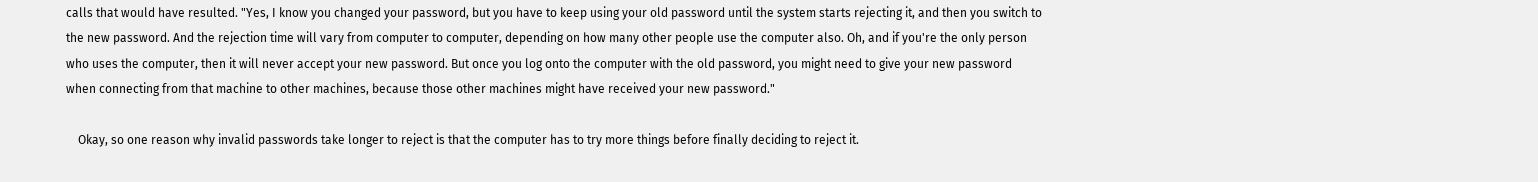calls that would have resulted. "Yes, I know you changed your password, but you have to keep using your old password until the system starts rejecting it, and then you switch to the new password. And the rejection time will vary from computer to computer, depending on how many other people use the computer also. Oh, and if you're the only person who uses the computer, then it will never accept your new password. But once you log onto the computer with the old password, you might need to give your new password when connecting from that machine to other machines, because those other machines might have received your new password."

    Okay, so one reason why invalid passwords take longer to reject is that the computer has to try more things before finally deciding to reject it.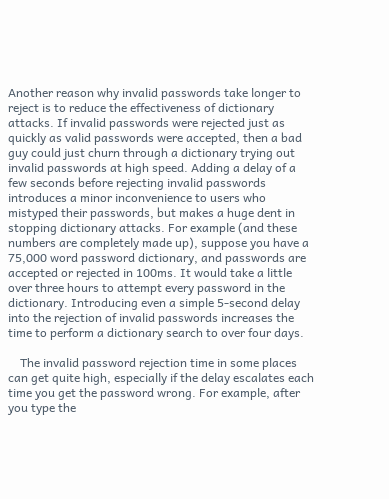Another reason why invalid passwords take longer to reject is to reduce the effectiveness of dictionary attacks. If invalid passwords were rejected just as quickly as valid passwords were accepted, then a bad guy could just churn through a dictionary trying out invalid passwords at high speed. Adding a delay of a few seconds before rejecting invalid passwords introduces a minor inconvenience to users who mistyped their passwords, but makes a huge dent in stopping dictionary attacks. For example (and these numbers are completely made up), suppose you have a 75,000 word password dictionary, and passwords are accepted or rejected in 100ms. It would take a little over three hours to attempt every password in the dictionary. Introducing even a simple 5-second delay into the rejection of invalid passwords increases the time to perform a dictionary search to over four days.

    The invalid password rejection time in some places can get quite high, especially if the delay escalates each time you get the password wrong. For example, after you type the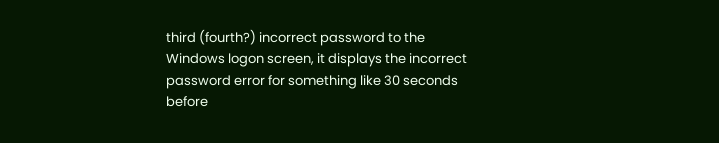third (fourth?) incorrect password to the Windows logon screen, it displays the incorrect password error for something like 30 seconds before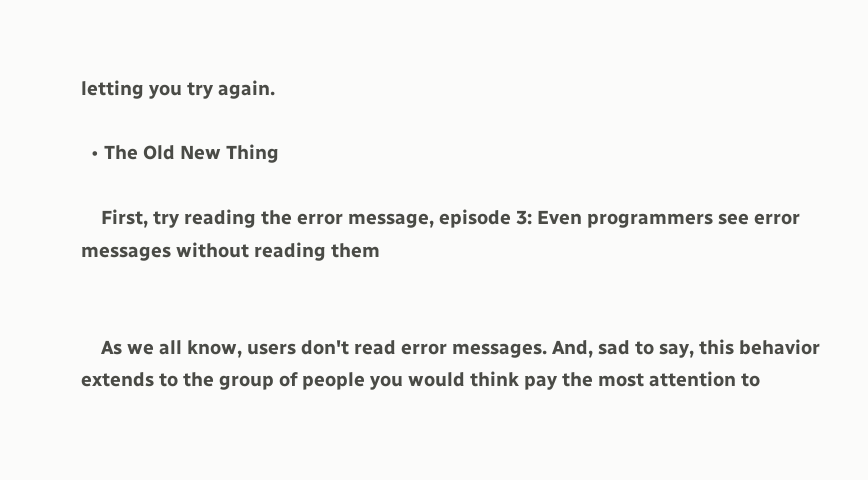letting you try again.

  • The Old New Thing

    First, try reading the error message, episode 3: Even programmers see error messages without reading them


    As we all know, users don't read error messages. And, sad to say, this behavior extends to the group of people you would think pay the most attention to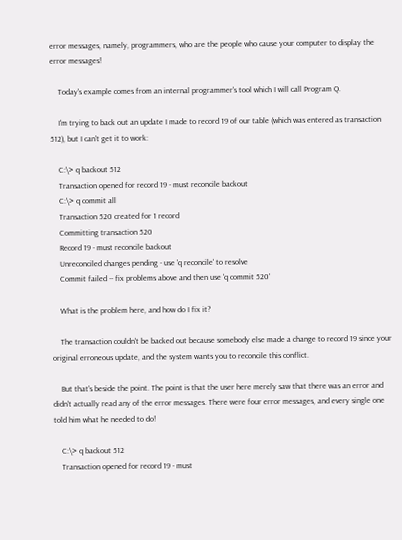error messages, namely, programmers, who are the people who cause your computer to display the error messages!

    Today's example comes from an internal programmer's tool which I will call Program Q.

    I'm trying to back out an update I made to record 19 of our table (which was entered as transaction 512), but I can't get it to work:

    C:\> q backout 512
    Transaction opened for record 19 - must reconcile backout
    C:\> q commit all
    Transaction 520 created for 1 record
    Committing transaction 520
    Record 19 - must reconcile backout
    Unreconciled changes pending - use 'q reconcile' to resolve
    Commit failed -- fix problems above and then use 'q commit 520'

    What is the problem here, and how do I fix it?

    The transaction couldn't be backed out because somebody else made a change to record 19 since your original erroneous update, and the system wants you to reconcile this conflict.

    But that's beside the point. The point is that the user here merely saw that there was an error and didn't actually read any of the error messages. There were four error messages, and every single one told him what he needed to do!

    C:\> q backout 512
    Transaction opened for record 19 - must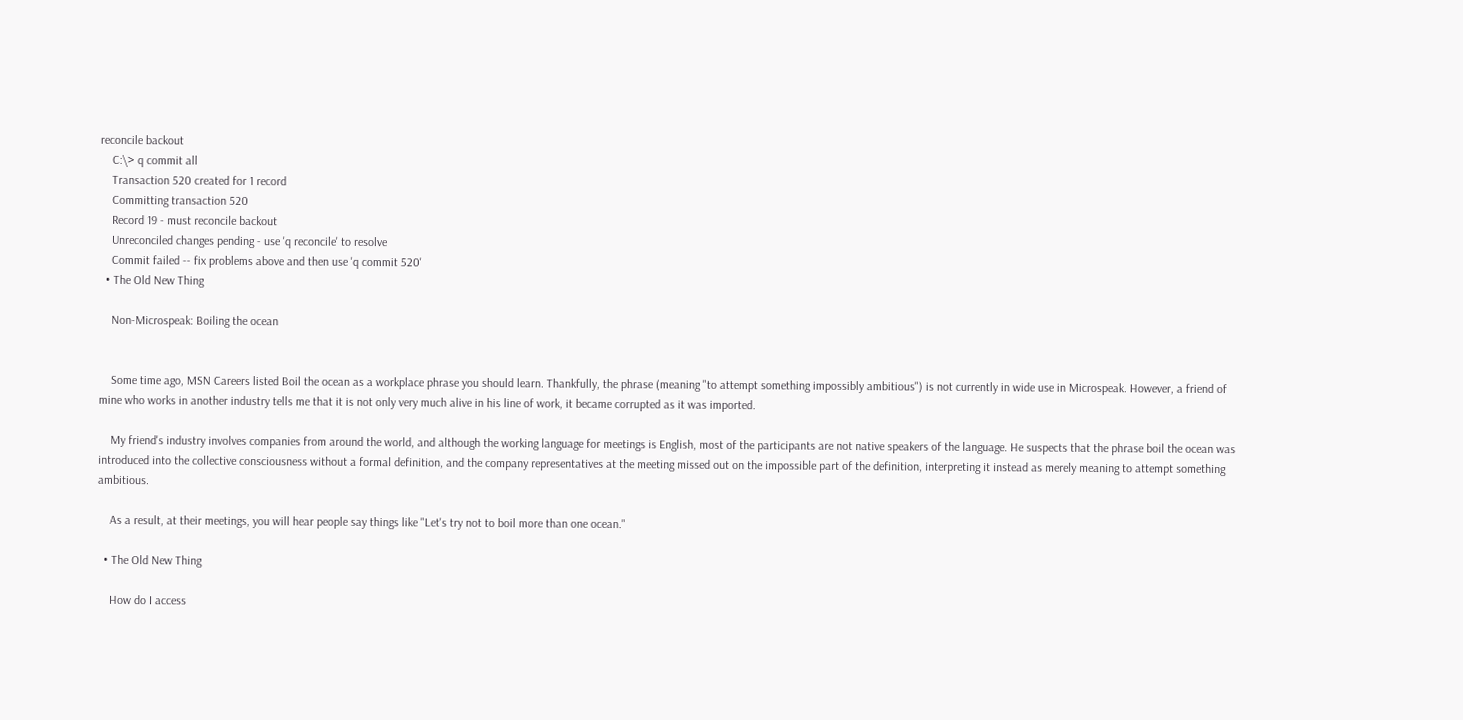reconcile backout
    C:\> q commit all
    Transaction 520 created for 1 record
    Committing transaction 520
    Record 19 - must reconcile backout
    Unreconciled changes pending - use 'q reconcile' to resolve
    Commit failed -- fix problems above and then use 'q commit 520'
  • The Old New Thing

    Non-Microspeak: Boiling the ocean


    Some time ago, MSN Careers listed Boil the ocean as a workplace phrase you should learn. Thankfully, the phrase (meaning "to attempt something impossibly ambitious") is not currently in wide use in Microspeak. However, a friend of mine who works in another industry tells me that it is not only very much alive in his line of work, it became corrupted as it was imported.

    My friend's industry involves companies from around the world, and although the working language for meetings is English, most of the participants are not native speakers of the language. He suspects that the phrase boil the ocean was introduced into the collective consciousness without a formal definition, and the company representatives at the meeting missed out on the impossible part of the definition, interpreting it instead as merely meaning to attempt something ambitious.

    As a result, at their meetings, you will hear people say things like "Let's try not to boil more than one ocean."

  • The Old New Thing

    How do I access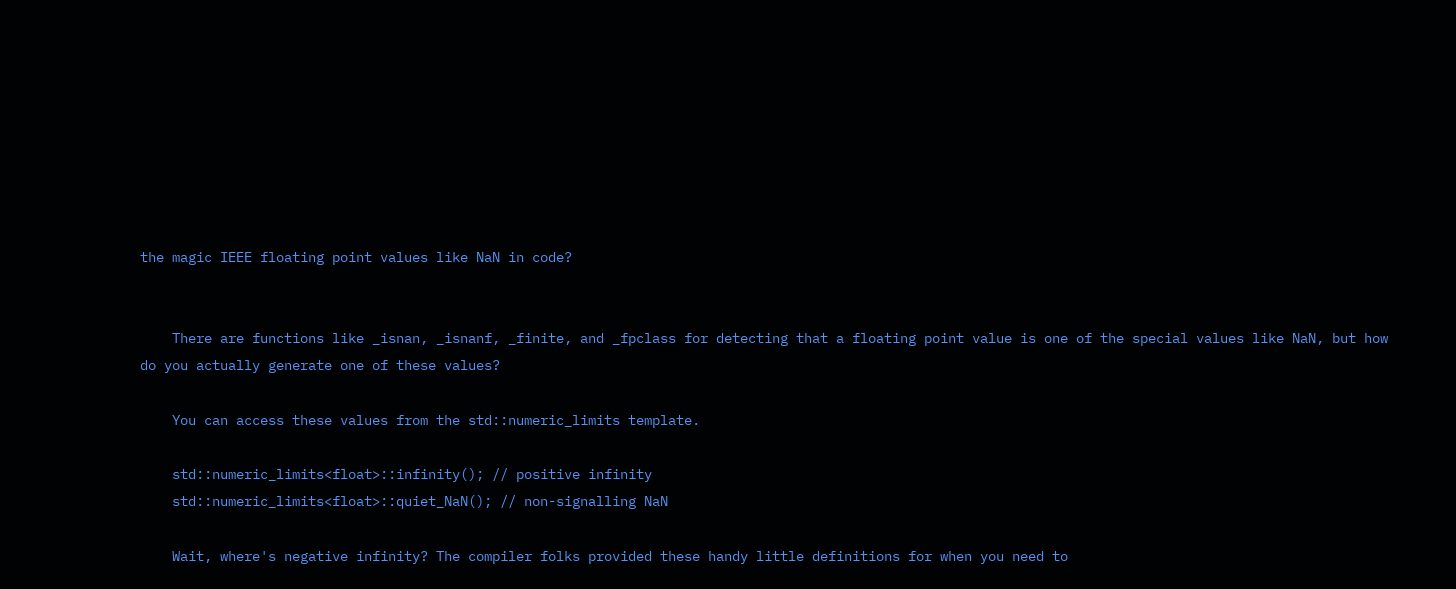the magic IEEE floating point values like NaN in code?


    There are functions like _isnan, _isnanf, _finite, and _fpclass for detecting that a floating point value is one of the special values like NaN, but how do you actually generate one of these values?

    You can access these values from the std::numeric_limits template.

    std::numeric_limits<float>::infinity(); // positive infinity
    std::numeric_limits<float>::quiet_NaN(); // non-signalling NaN

    Wait, where's negative infinity? The compiler folks provided these handy little definitions for when you need to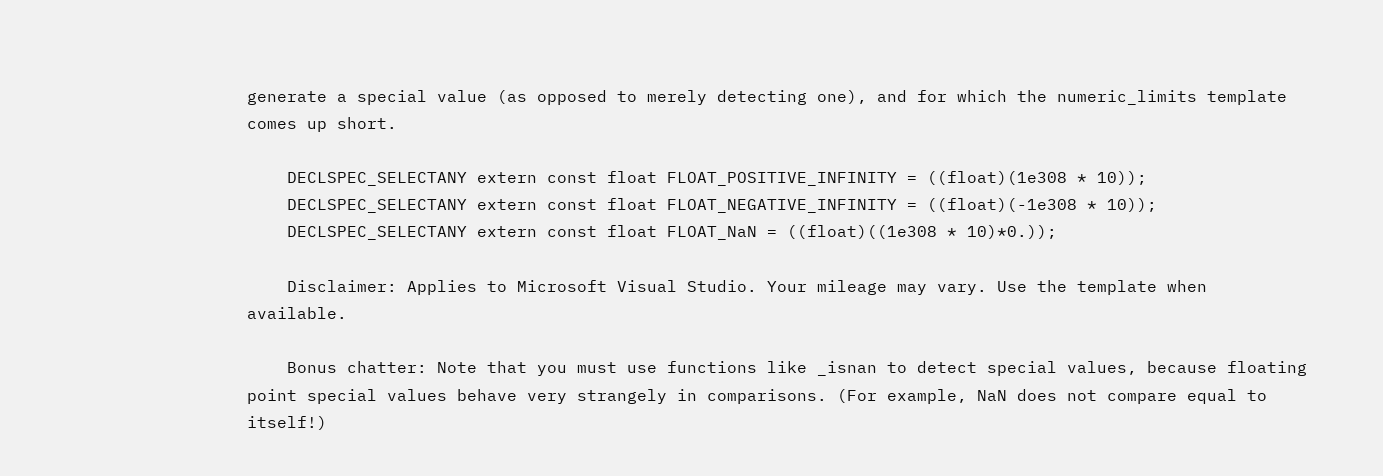generate a special value (as opposed to merely detecting one), and for which the numeric_limits template comes up short.

    DECLSPEC_SELECTANY extern const float FLOAT_POSITIVE_INFINITY = ((float)(1e308 * 10));
    DECLSPEC_SELECTANY extern const float FLOAT_NEGATIVE_INFINITY = ((float)(-1e308 * 10));
    DECLSPEC_SELECTANY extern const float FLOAT_NaN = ((float)((1e308 * 10)*0.));

    Disclaimer: Applies to Microsoft Visual Studio. Your mileage may vary. Use the template when available.

    Bonus chatter: Note that you must use functions like _isnan to detect special values, because floating point special values behave very strangely in comparisons. (For example, NaN does not compare equal to itself!)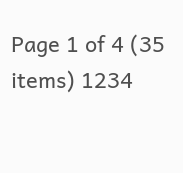Page 1 of 4 (35 items) 1234